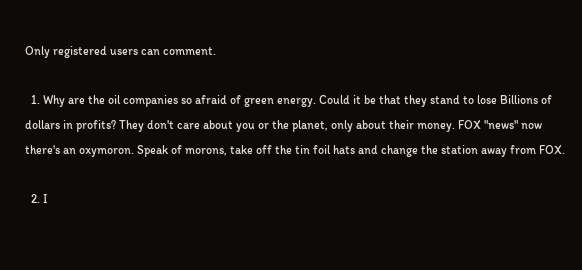Only registered users can comment.

  1. Why are the oil companies so afraid of green energy. Could it be that they stand to lose Billions of dollars in profits? They don't care about you or the planet, only about their money. FOX "news" now there's an oxymoron. Speak of morons, take off the tin foil hats and change the station away from FOX.

  2. I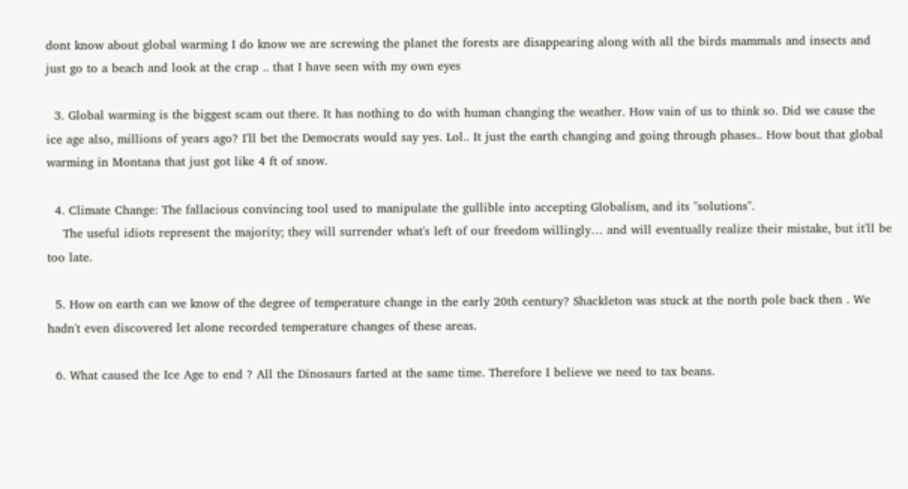dont know about global warming I do know we are screwing the planet the forests are disappearing along with all the birds mammals and insects and just go to a beach and look at the crap .. that I have seen with my own eyes

  3. Global warming is the biggest scam out there. It has nothing to do with human changing the weather. How vain of us to think so. Did we cause the ice age also, millions of years ago? I'll bet the Democrats would say yes. Lol.. It just the earth changing and going through phases.. How bout that global warming in Montana that just got like 4 ft of snow.

  4. Climate Change: The fallacious convincing tool used to manipulate the gullible into accepting Globalism, and its "solutions".
    The useful idiots represent the majority; they will surrender what's left of our freedom willingly… and will eventually realize their mistake, but it'll be too late.

  5. How on earth can we know of the degree of temperature change in the early 20th century? Shackleton was stuck at the north pole back then . We hadn't even discovered let alone recorded temperature changes of these areas.

  6. What caused the Ice Age to end ? All the Dinosaurs farted at the same time. Therefore I believe we need to tax beans.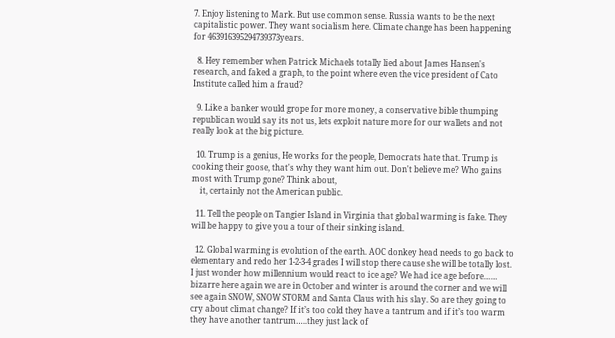7. Enjoy listening to Mark. But use common sense. Russia wants to be the next capitalistic power. They want socialism here. Climate change has been happening for 463916395294739373years.

  8. Hey remember when Patrick Michaels totally lied about James Hansen's research, and faked a graph, to the point where even the vice president of Cato Institute called him a fraud?

  9. Like a banker would grope for more money, a conservative bible thumping republican would say its not us, lets exploit nature more for our wallets and not really look at the big picture.

  10. Trump is a genius, He works for the people, Democrats hate that. Trump is cooking their goose, that's why they want him out. Don't believe me? Who gains most with Trump gone? Think about,
    it, certainly not the American public.

  11. Tell the people on Tangier Island in Virginia that global warming is fake. They will be happy to give you a tour of their sinking island.

  12. Global warming is evolution of the earth. AOC donkey head needs to go back to elementary and redo her 1-2-3-4 grades I will stop there cause she will be totally lost. I just wonder how millennium would react to ice age? We had ice age before…… bizarre here again we are in October and winter is around the corner and we will see again SNOW, SNOW STORM and Santa Claus with his slay. So are they going to cry about climat change? If it’s too cold they have a tantrum and if it’s too warm they have another tantrum…..they just lack of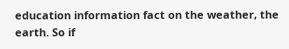education information fact on the weather, the earth. So if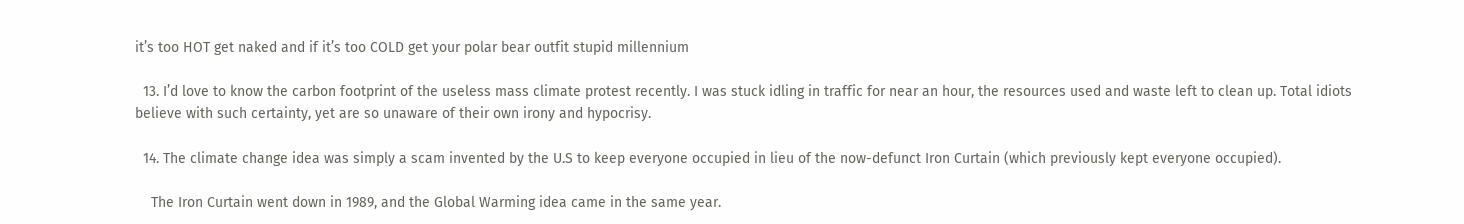it’s too HOT get naked and if it’s too COLD get your polar bear outfit stupid millennium

  13. I’d love to know the carbon footprint of the useless mass climate protest recently. I was stuck idling in traffic for near an hour, the resources used and waste left to clean up. Total idiots believe with such certainty, yet are so unaware of their own irony and hypocrisy.

  14. The climate change idea was simply a scam invented by the U.S to keep everyone occupied in lieu of the now-defunct Iron Curtain (which previously kept everyone occupied).

    The Iron Curtain went down in 1989, and the Global Warming idea came in the same year.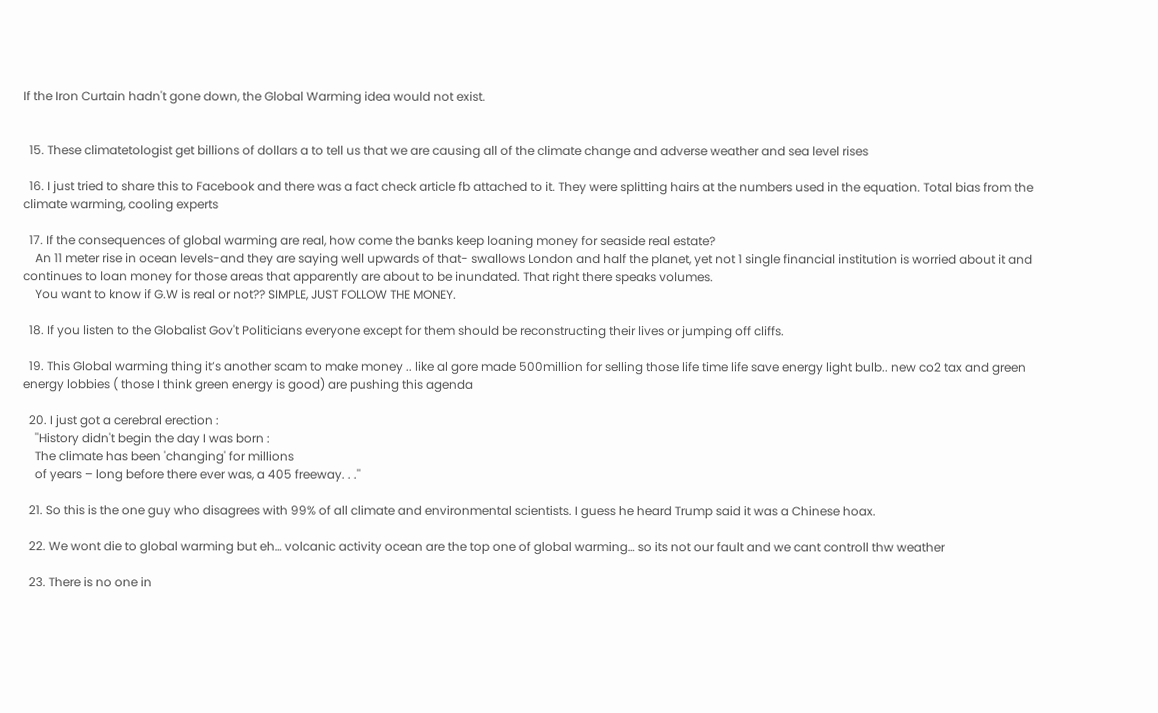If the Iron Curtain hadn't gone down, the Global Warming idea would not exist.


  15. These climatetologist get billions of dollars a to tell us that we are causing all of the climate change and adverse weather and sea level rises

  16. I just tried to share this to Facebook and there was a fact check article fb attached to it. They were splitting hairs at the numbers used in the equation. Total bias from the climate warming, cooling experts

  17. If the consequences of global warming are real, how come the banks keep loaning money for seaside real estate?
    An 11 meter rise in ocean levels-and they are saying well upwards of that- swallows London and half the planet, yet not 1 single financial institution is worried about it and continues to loan money for those areas that apparently are about to be inundated. That right there speaks volumes.
    You want to know if G.W is real or not?? SIMPLE, JUST FOLLOW THE MONEY.

  18. If you listen to the Globalist Gov't Politicians everyone except for them should be reconstructing their lives or jumping off cliffs.

  19. This Global warming thing it’s another scam to make money .. like al gore made 500million for selling those life time life save energy light bulb.. new co2 tax and green energy lobbies ( those I think green energy is good) are pushing this agenda

  20. I just got a cerebral erection :
    ''History didn't begin the day I was born :
    The climate has been 'changing' for millions
    of years – long before there ever was, a 405 freeway. . .''

  21. So this is the one guy who disagrees with 99% of all climate and environmental scientists. I guess he heard Trump said it was a Chinese hoax.

  22. We wont die to global warming but eh… volcanic activity ocean are the top one of global warming… so its not our fault and we cant controll thw weather

  23. There is no one in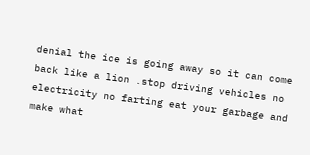denial the ice is going away so it can come back like a lion .stop driving vehicles no electricity no farting eat your garbage and make what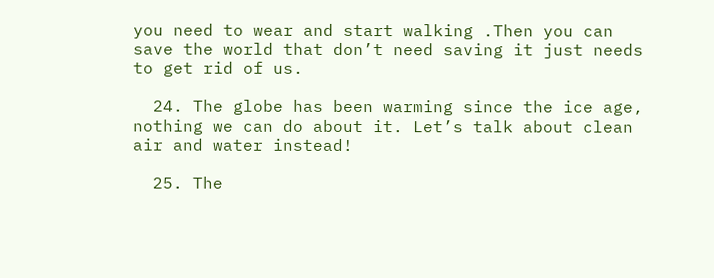you need to wear and start walking .Then you can save the world that don’t need saving it just needs to get rid of us.

  24. The globe has been warming since the ice age, nothing we can do about it. Let’s talk about clean air and water instead!

  25. The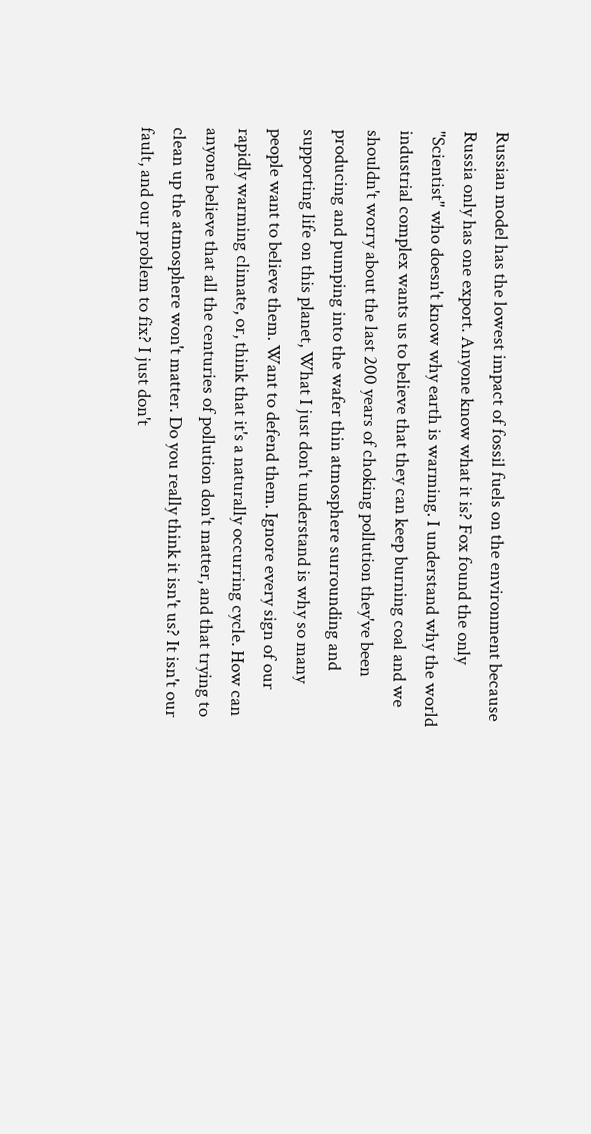Russian model has the lowest impact of fossil fuels on the environment because Russia only has one export. Anyone know what it is? Fox found the only "Scientist" who doesn't know why earth is warming. I understand why the world industrial complex wants us to believe that they can keep burning coal and we shouldn't worry about the last 200 years of choking pollution they've been producing and pumping into the wafer thin atmosphere surrounding and supporting life on this planet, What I just don't understand is why so many people want to believe them. Want to defend them. Ignore every sign of our rapidly warming climate, or, think that it's a naturally occurring cycle. How can anyone believe that all the centuries of pollution don't matter, and that trying to clean up the atmosphere won't matter. Do you really think it isn't us? It isn't our fault, and our problem to fix? I just don't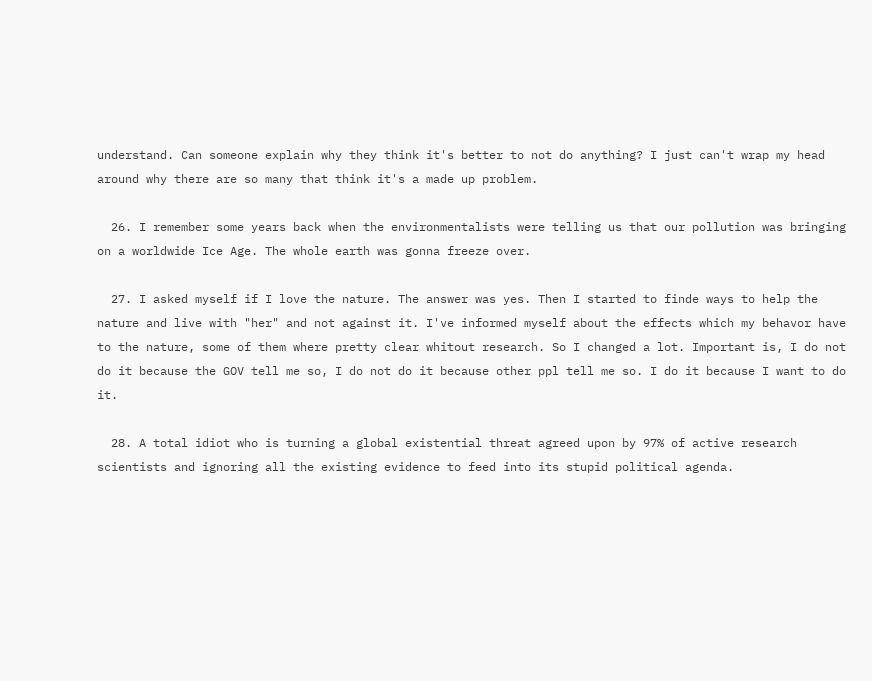understand. Can someone explain why they think it's better to not do anything? I just can't wrap my head around why there are so many that think it's a made up problem.

  26. I remember some years back when the environmentalists were telling us that our pollution was bringing on a worldwide Ice Age. The whole earth was gonna freeze over.

  27. I asked myself if I love the nature. The answer was yes. Then I started to finde ways to help the nature and live with "her" and not against it. I've informed myself about the effects which my behavor have to the nature, some of them where pretty clear whitout research. So I changed a lot. Important is, I do not do it because the GOV tell me so, I do not do it because other ppl tell me so. I do it because I want to do it.

  28. A total idiot who is turning a global existential threat agreed upon by 97% of active research scientists and ignoring all the existing evidence to feed into its stupid political agenda.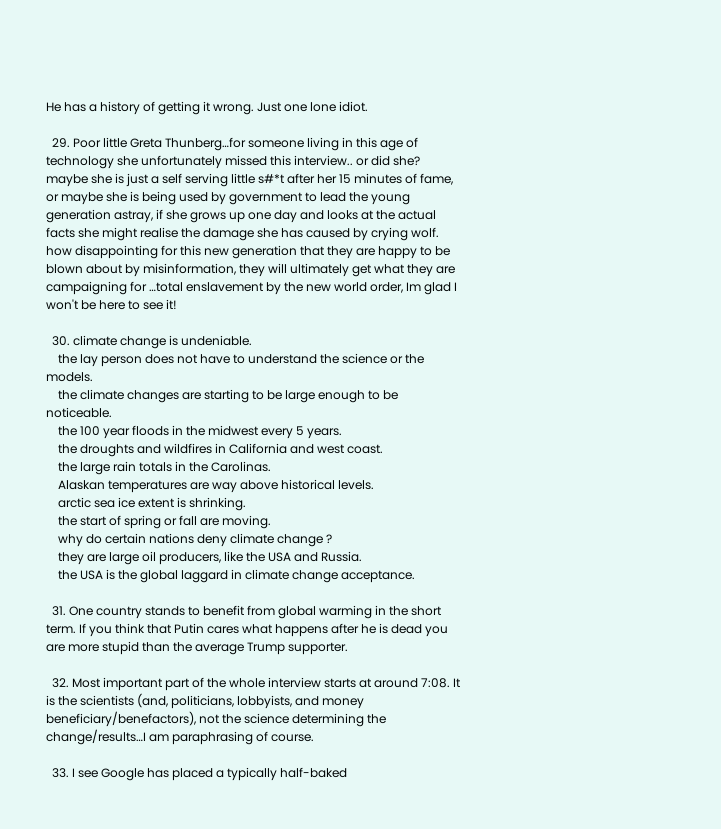He has a history of getting it wrong. Just one lone idiot.

  29. Poor little Greta Thunberg…for someone living in this age of technology she unfortunately missed this interview.. or did she? maybe she is just a self serving little s#*t after her 15 minutes of fame, or maybe she is being used by government to lead the young generation astray, if she grows up one day and looks at the actual facts she might realise the damage she has caused by crying wolf. how disappointing for this new generation that they are happy to be blown about by misinformation, they will ultimately get what they are campaigning for …total enslavement by the new world order, Im glad I won't be here to see it!

  30. climate change is undeniable.
    the lay person does not have to understand the science or the models.
    the climate changes are starting to be large enough to be noticeable.
    the 100 year floods in the midwest every 5 years.
    the droughts and wildfires in California and west coast.
    the large rain totals in the Carolinas.
    Alaskan temperatures are way above historical levels.
    arctic sea ice extent is shrinking.
    the start of spring or fall are moving.
    why do certain nations deny climate change ?
    they are large oil producers, like the USA and Russia.
    the USA is the global laggard in climate change acceptance.

  31. One country stands to benefit from global warming in the short term. If you think that Putin cares what happens after he is dead you are more stupid than the average Trump supporter.

  32. Most important part of the whole interview starts at around 7:08. It is the scientists (and, politicians, lobbyists, and money beneficiary/benefactors), not the science determining the change/results…I am paraphrasing of course.

  33. I see Google has placed a typically half-baked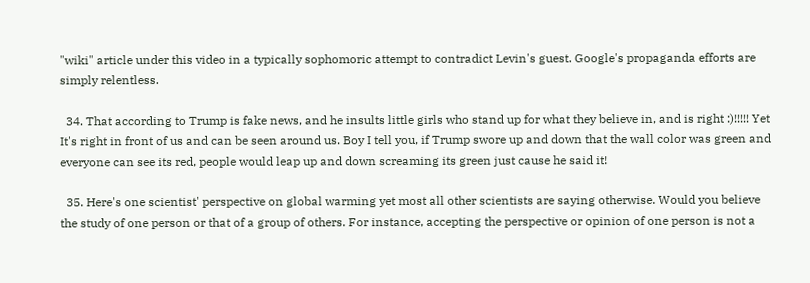"wiki" article under this video in a typically sophomoric attempt to contradict Levin's guest. Google's propaganda efforts are simply relentless.

  34. That according to Trump is fake news, and he insults little girls who stand up for what they believe in, and is right :)!!!!! Yet It's right in front of us and can be seen around us. Boy I tell you, if Trump swore up and down that the wall color was green and everyone can see its red, people would leap up and down screaming its green just cause he said it!

  35. Here's one scientist' perspective on global warming yet most all other scientists are saying otherwise. Would you believe the study of one person or that of a group of others. For instance, accepting the perspective or opinion of one person is not a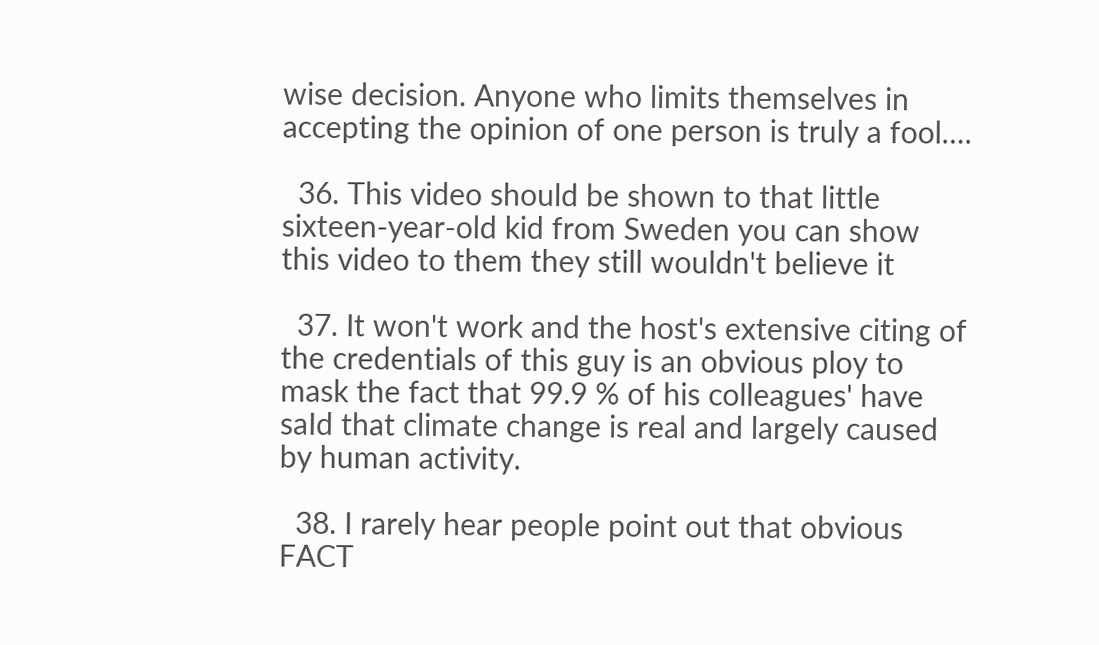wise decision. Anyone who limits themselves in accepting the opinion of one person is truly a fool….

  36. This video should be shown to that little sixteen-year-old kid from Sweden you can show this video to them they still wouldn't believe it

  37. It won't work and the host's extensive citing of the credentials of this guy is an obvious ploy to mask the fact that 99.9 % of his colleagues' have saId that climate change is real and largely caused by human activity.

  38. I rarely hear people point out that obvious FACT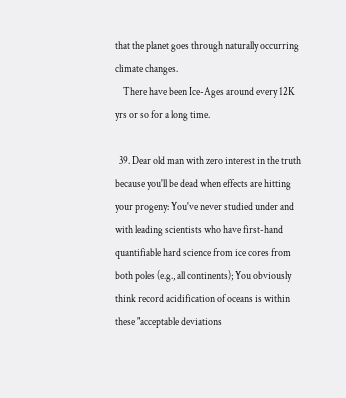that the planet goes through naturally occurring climate changes.
    There have been Ice-Ages around every 12K yrs or so for a long time.

  39. Dear old man with zero interest in the truth because you'll be dead when effects are hitting your progeny: You've never studied under and with leading scientists who have first-hand quantifiable hard science from ice cores from both poles (e.g., all continents); You obviously think record acidification of oceans is within these "acceptable deviations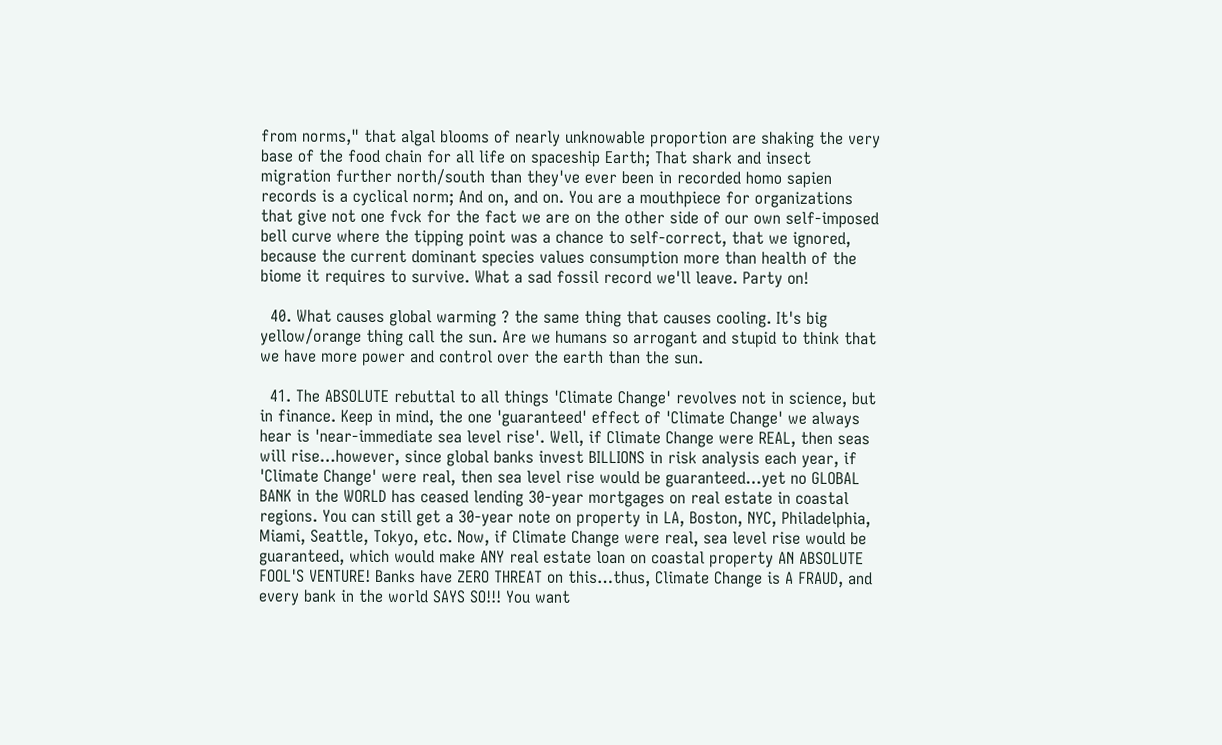from norms," that algal blooms of nearly unknowable proportion are shaking the very base of the food chain for all life on spaceship Earth; That shark and insect migration further north/south than they've ever been in recorded homo sapien records is a cyclical norm; And on, and on. You are a mouthpiece for organizations that give not one fvck for the fact we are on the other side of our own self-imposed bell curve where the tipping point was a chance to self-correct, that we ignored, because the current dominant species values consumption more than health of the biome it requires to survive. What a sad fossil record we'll leave. Party on!

  40. What causes global warming ? the same thing that causes cooling. It's big yellow/orange thing call the sun. Are we humans so arrogant and stupid to think that we have more power and control over the earth than the sun.

  41. The ABSOLUTE rebuttal to all things 'Climate Change' revolves not in science, but in finance. Keep in mind, the one 'guaranteed' effect of 'Climate Change' we always hear is 'near-immediate sea level rise'. Well, if Climate Change were REAL, then seas will rise…however, since global banks invest BILLIONS in risk analysis each year, if 'Climate Change' were real, then sea level rise would be guaranteed…yet no GLOBAL BANK in the WORLD has ceased lending 30-year mortgages on real estate in coastal regions. You can still get a 30-year note on property in LA, Boston, NYC, Philadelphia, Miami, Seattle, Tokyo, etc. Now, if Climate Change were real, sea level rise would be guaranteed, which would make ANY real estate loan on coastal property AN ABSOLUTE FOOL'S VENTURE! Banks have ZERO THREAT on this…thus, Climate Change is A FRAUD, and every bank in the world SAYS SO!!! You want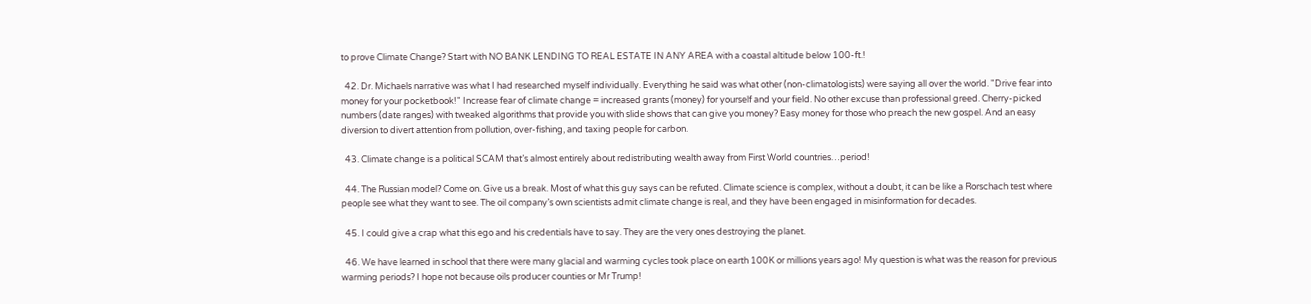to prove Climate Change? Start with NO BANK LENDING TO REAL ESTATE IN ANY AREA with a coastal altitude below 100-ft.!

  42. Dr. Michaels narrative was what I had researched myself individually. Everything he said was what other (non-climatologists) were saying all over the world. "Drive fear into money for your pocketbook!" Increase fear of climate change = increased grants (money) for yourself and your field. No other excuse than professional greed. Cherry-picked numbers (date ranges) with tweaked algorithms that provide you with slide shows that can give you money? Easy money for those who preach the new gospel. And an easy diversion to divert attention from pollution, over-fishing, and taxing people for carbon.

  43. Climate change is a political SCAM that’s almost entirely about redistributing wealth away from First World countries…period!

  44. The Russian model? Come on. Give us a break. Most of what this guy says can be refuted. Climate science is complex, without a doubt, it can be like a Rorschach test where people see what they want to see. The oil company’s own scientists admit climate change is real, and they have been engaged in misinformation for decades.

  45. I could give a crap what this ego and his credentials have to say. They are the very ones destroying the planet.

  46. We have learned in school that there were many glacial and warming cycles took place on earth 100K or millions years ago! My question is what was the reason for previous warming periods? I hope not because oils producer counties or Mr Trump!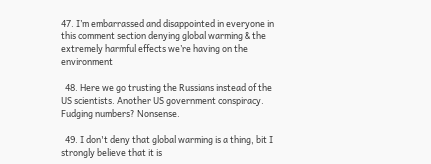47. I’m embarrassed and disappointed in everyone in this comment section denying global warming & the extremely harmful effects we’re having on the environment

  48. Here we go trusting the Russians instead of the US scientists. Another US government conspiracy. Fudging numbers? Nonsense.

  49. I don't deny that global warming is a thing, bit I strongly believe that it is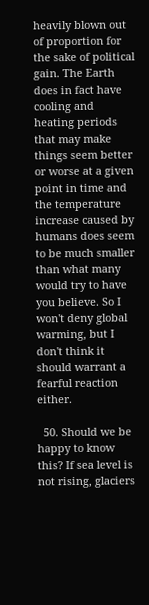heavily blown out of proportion for the sake of political gain. The Earth does in fact have cooling and heating periods that may make things seem better or worse at a given point in time and the temperature increase caused by humans does seem to be much smaller than what many would try to have you believe. So I won't deny global warming, but I don't think it should warrant a fearful reaction either.

  50. Should we be happy to know this? If sea level is not rising, glaciers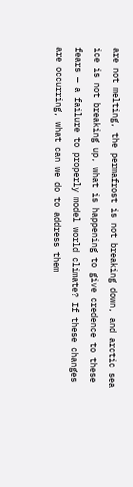are not melting, the permafrost is not breaking down, and arctic sea ice is not breaking up, what is happening to give credence to these fears — a failure to properly model world climate? If these changes are occurring, what can we do to address them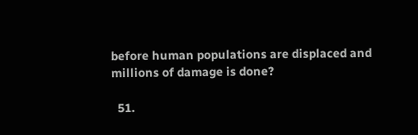before human populations are displaced and millions of damage is done?

  51.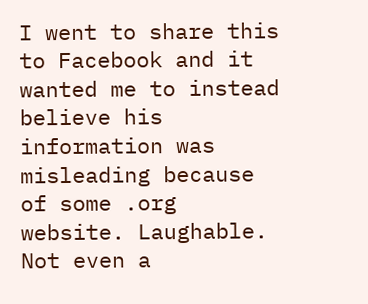I went to share this to Facebook and it wanted me to instead believe his information was misleading because of some .org website. Laughable. Not even a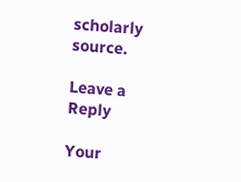scholarly source.

Leave a Reply

Your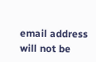email address will not be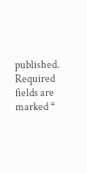published. Required fields are marked *